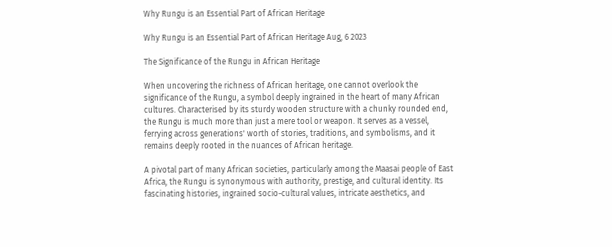Why Rungu is an Essential Part of African Heritage

Why Rungu is an Essential Part of African Heritage Aug, 6 2023

The Significance of the Rungu in African Heritage

When uncovering the richness of African heritage, one cannot overlook the significance of the Rungu, a symbol deeply ingrained in the heart of many African cultures. Characterised by its sturdy wooden structure with a chunky rounded end, the Rungu is much more than just a mere tool or weapon. It serves as a vessel, ferrying across generations' worth of stories, traditions, and symbolisms, and it remains deeply rooted in the nuances of African heritage.

A pivotal part of many African societies, particularly among the Maasai people of East Africa, the Rungu is synonymous with authority, prestige, and cultural identity. Its fascinating histories, ingrained socio-cultural values, intricate aesthetics, and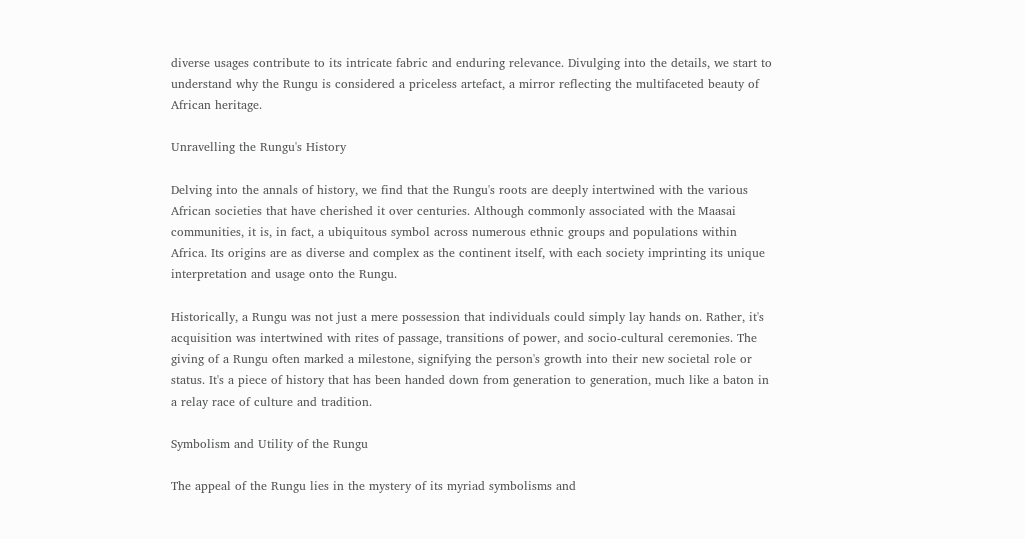diverse usages contribute to its intricate fabric and enduring relevance. Divulging into the details, we start to understand why the Rungu is considered a priceless artefact, a mirror reflecting the multifaceted beauty of African heritage.

Unravelling the Rungu's History

Delving into the annals of history, we find that the Rungu's roots are deeply intertwined with the various African societies that have cherished it over centuries. Although commonly associated with the Maasai communities, it is, in fact, a ubiquitous symbol across numerous ethnic groups and populations within Africa. Its origins are as diverse and complex as the continent itself, with each society imprinting its unique interpretation and usage onto the Rungu.

Historically, a Rungu was not just a mere possession that individuals could simply lay hands on. Rather, it's acquisition was intertwined with rites of passage, transitions of power, and socio-cultural ceremonies. The giving of a Rungu often marked a milestone, signifying the person's growth into their new societal role or status. It's a piece of history that has been handed down from generation to generation, much like a baton in a relay race of culture and tradition.

Symbolism and Utility of the Rungu

The appeal of the Rungu lies in the mystery of its myriad symbolisms and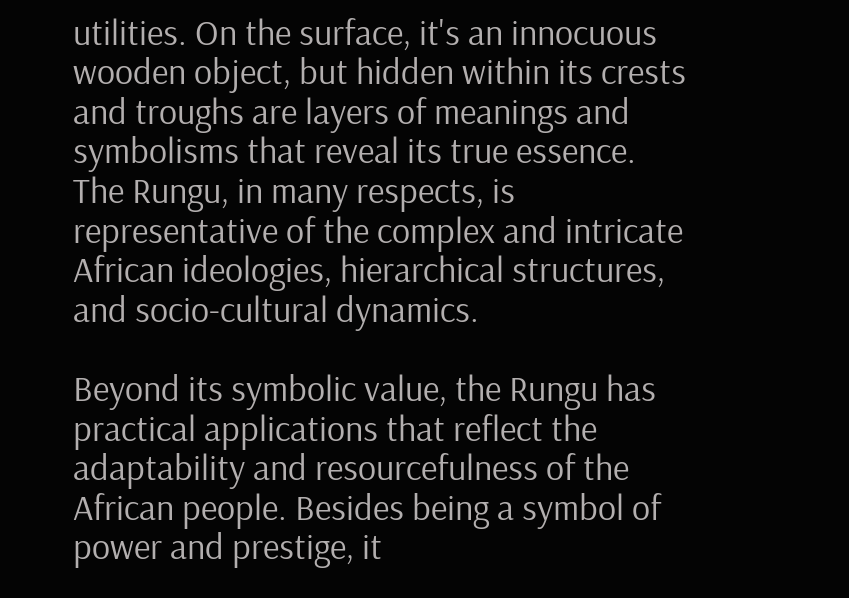utilities. On the surface, it's an innocuous wooden object, but hidden within its crests and troughs are layers of meanings and symbolisms that reveal its true essence. The Rungu, in many respects, is representative of the complex and intricate African ideologies, hierarchical structures, and socio-cultural dynamics.

Beyond its symbolic value, the Rungu has practical applications that reflect the adaptability and resourcefulness of the African people. Besides being a symbol of power and prestige, it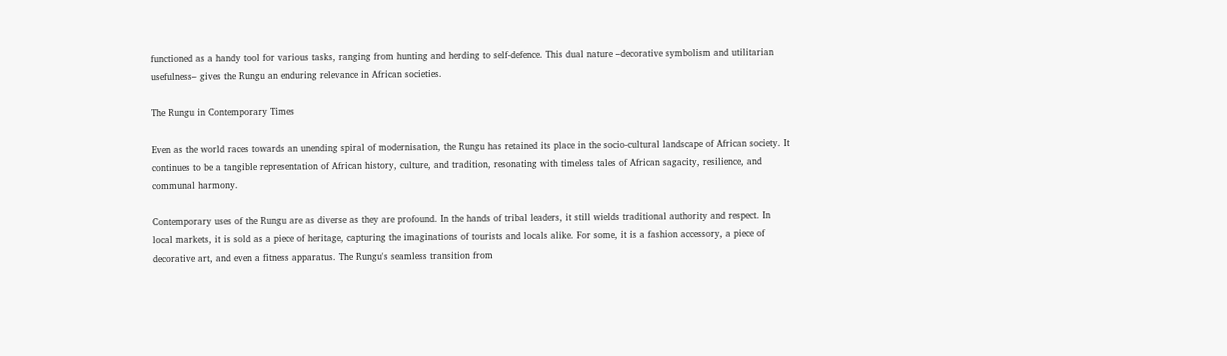functioned as a handy tool for various tasks, ranging from hunting and herding to self-defence. This dual nature –decorative symbolism and utilitarian usefulness– gives the Rungu an enduring relevance in African societies.

The Rungu in Contemporary Times

Even as the world races towards an unending spiral of modernisation, the Rungu has retained its place in the socio-cultural landscape of African society. It continues to be a tangible representation of African history, culture, and tradition, resonating with timeless tales of African sagacity, resilience, and communal harmony.

Contemporary uses of the Rungu are as diverse as they are profound. In the hands of tribal leaders, it still wields traditional authority and respect. In local markets, it is sold as a piece of heritage, capturing the imaginations of tourists and locals alike. For some, it is a fashion accessory, a piece of decorative art, and even a fitness apparatus. The Rungu's seamless transition from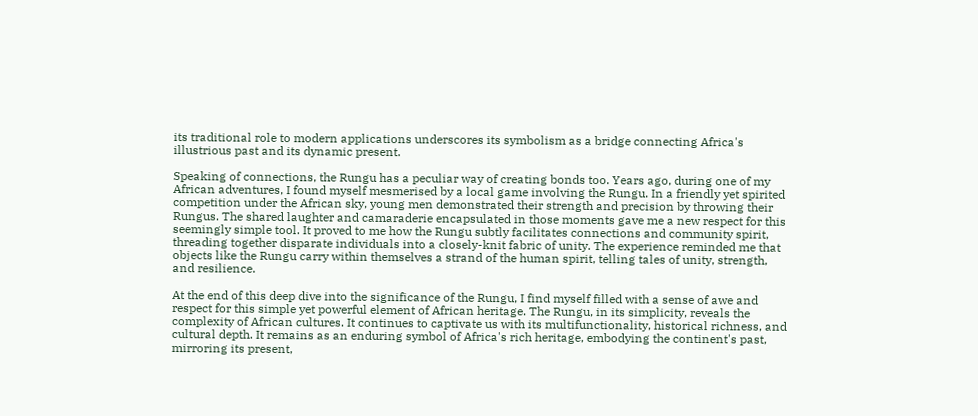its traditional role to modern applications underscores its symbolism as a bridge connecting Africa's illustrious past and its dynamic present.

Speaking of connections, the Rungu has a peculiar way of creating bonds too. Years ago, during one of my African adventures, I found myself mesmerised by a local game involving the Rungu. In a friendly yet spirited competition under the African sky, young men demonstrated their strength and precision by throwing their Rungus. The shared laughter and camaraderie encapsulated in those moments gave me a new respect for this seemingly simple tool. It proved to me how the Rungu subtly facilitates connections and community spirit, threading together disparate individuals into a closely-knit fabric of unity. The experience reminded me that objects like the Rungu carry within themselves a strand of the human spirit, telling tales of unity, strength, and resilience.

At the end of this deep dive into the significance of the Rungu, I find myself filled with a sense of awe and respect for this simple yet powerful element of African heritage. The Rungu, in its simplicity, reveals the complexity of African cultures. It continues to captivate us with its multifunctionality, historical richness, and cultural depth. It remains as an enduring symbol of Africa's rich heritage, embodying the continent's past, mirroring its present,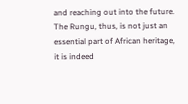and reaching out into the future. The Rungu, thus, is not just an essential part of African heritage, it is indeed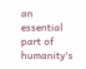an essential part of humanity's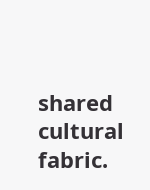shared cultural fabric.